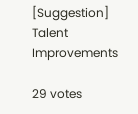[Suggestion] Talent Improvements

29 votes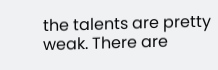the talents are pretty weak. There are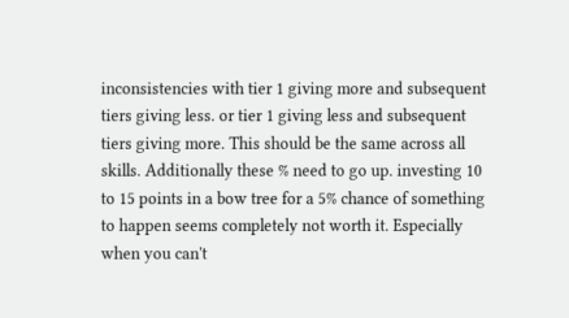inconsistencies with tier 1 giving more and subsequent tiers giving less. or tier 1 giving less and subsequent tiers giving more. This should be the same across all skills. Additionally these % need to go up. investing 10 to 15 points in a bow tree for a 5% chance of something to happen seems completely not worth it. Especially when you can't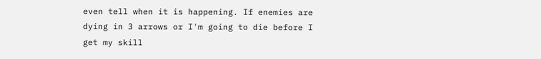even tell when it is happening. If enemies are dying in 3 arrows or I'm going to die before I get my skill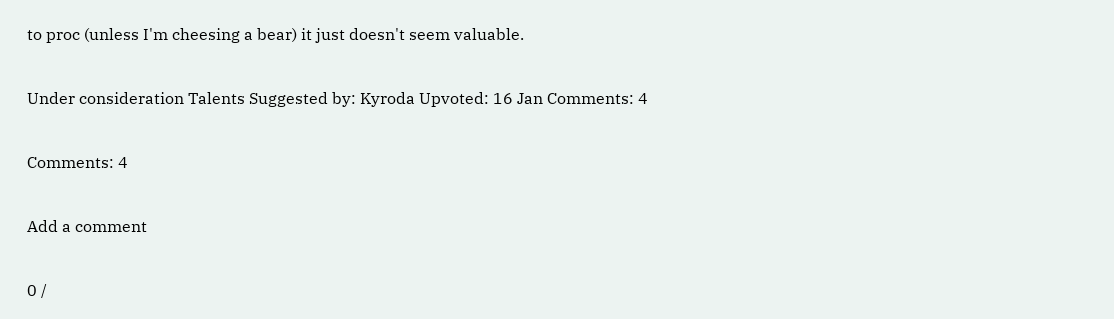to proc (unless I'm cheesing a bear) it just doesn't seem valuable.

Under consideration Talents Suggested by: Kyroda Upvoted: 16 Jan Comments: 4

Comments: 4

Add a comment

0 /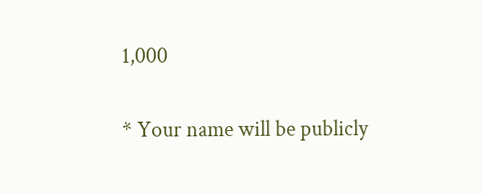1,000

* Your name will be publicly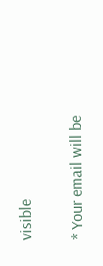visible

* Your email will be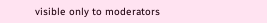visible only to moderators